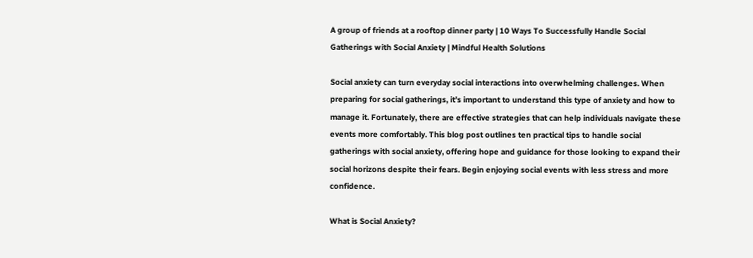A group of friends at a rooftop dinner party | 10 Ways To Successfully Handle Social Gatherings with Social Anxiety | Mindful Health Solutions

Social anxiety can turn everyday social interactions into overwhelming challenges. When preparing for social gatherings, it’s important to understand this type of anxiety and how to manage it. Fortunately, there are effective strategies that can help individuals navigate these events more comfortably. This blog post outlines ten practical tips to handle social gatherings with social anxiety, offering hope and guidance for those looking to expand their social horizons despite their fears. Begin enjoying social events with less stress and more confidence.

What is Social Anxiety?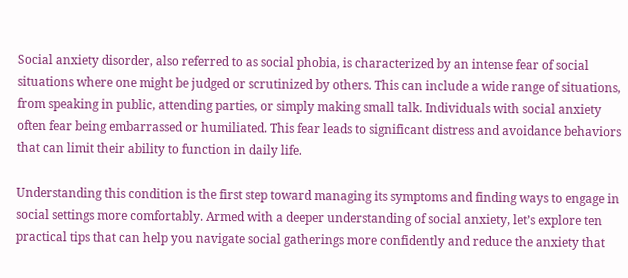Social anxiety disorder, also referred to as social phobia, is characterized by an intense fear of social situations where one might be judged or scrutinized by others. This can include a wide range of situations, from speaking in public, attending parties, or simply making small talk. Individuals with social anxiety often fear being embarrassed or humiliated. This fear leads to significant distress and avoidance behaviors that can limit their ability to function in daily life.

Understanding this condition is the first step toward managing its symptoms and finding ways to engage in social settings more comfortably. Armed with a deeper understanding of social anxiety, let’s explore ten practical tips that can help you navigate social gatherings more confidently and reduce the anxiety that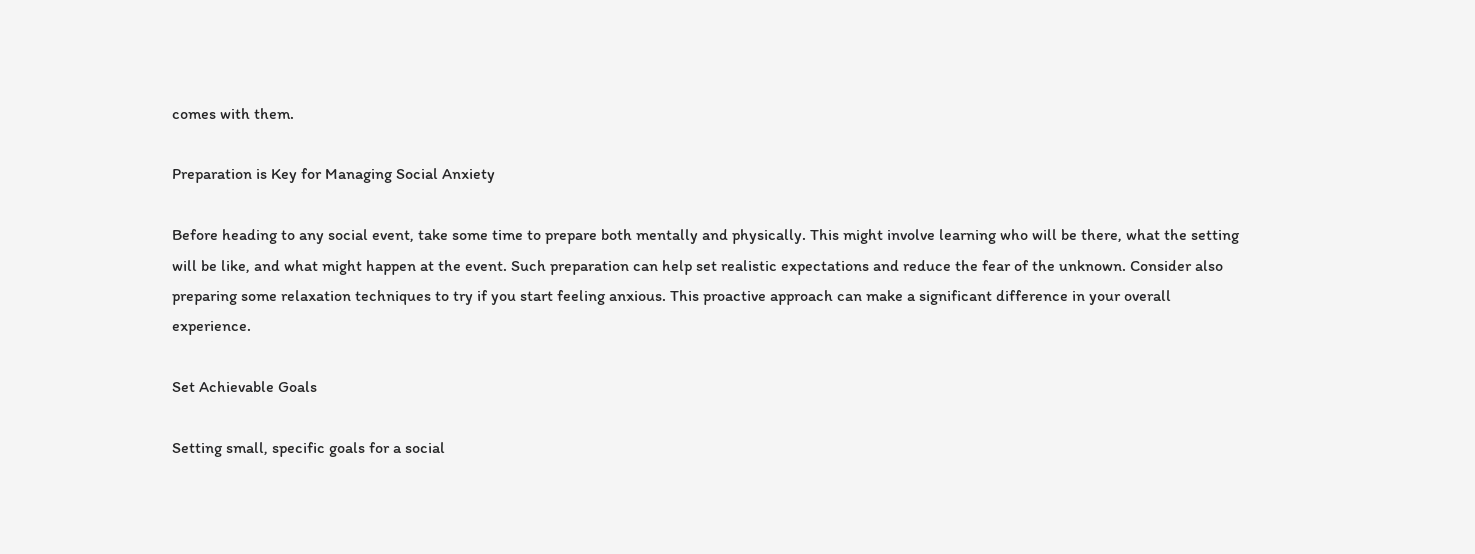comes with them.

Preparation is Key for Managing Social Anxiety

Before heading to any social event, take some time to prepare both mentally and physically. This might involve learning who will be there, what the setting will be like, and what might happen at the event. Such preparation can help set realistic expectations and reduce the fear of the unknown. Consider also preparing some relaxation techniques to try if you start feeling anxious. This proactive approach can make a significant difference in your overall experience.

Set Achievable Goals

Setting small, specific goals for a social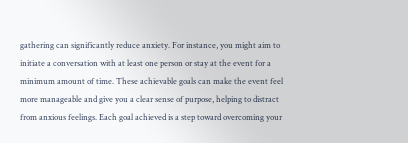gathering can significantly reduce anxiety. For instance, you might aim to initiate a conversation with at least one person or stay at the event for a minimum amount of time. These achievable goals can make the event feel more manageable and give you a clear sense of purpose, helping to distract from anxious feelings. Each goal achieved is a step toward overcoming your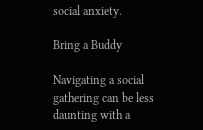social anxiety.

Bring a Buddy

Navigating a social gathering can be less daunting with a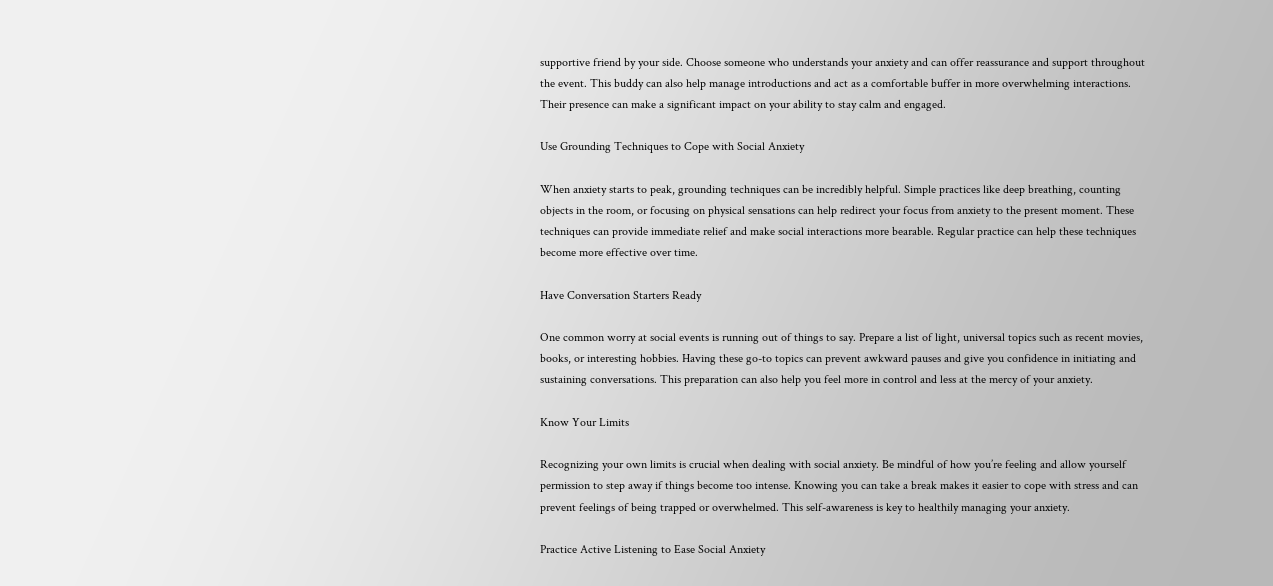supportive friend by your side. Choose someone who understands your anxiety and can offer reassurance and support throughout the event. This buddy can also help manage introductions and act as a comfortable buffer in more overwhelming interactions. Their presence can make a significant impact on your ability to stay calm and engaged.

Use Grounding Techniques to Cope with Social Anxiety

When anxiety starts to peak, grounding techniques can be incredibly helpful. Simple practices like deep breathing, counting objects in the room, or focusing on physical sensations can help redirect your focus from anxiety to the present moment. These techniques can provide immediate relief and make social interactions more bearable. Regular practice can help these techniques become more effective over time.

Have Conversation Starters Ready

One common worry at social events is running out of things to say. Prepare a list of light, universal topics such as recent movies, books, or interesting hobbies. Having these go-to topics can prevent awkward pauses and give you confidence in initiating and sustaining conversations. This preparation can also help you feel more in control and less at the mercy of your anxiety.

Know Your Limits

Recognizing your own limits is crucial when dealing with social anxiety. Be mindful of how you’re feeling and allow yourself permission to step away if things become too intense. Knowing you can take a break makes it easier to cope with stress and can prevent feelings of being trapped or overwhelmed. This self-awareness is key to healthily managing your anxiety.

Practice Active Listening to Ease Social Anxiety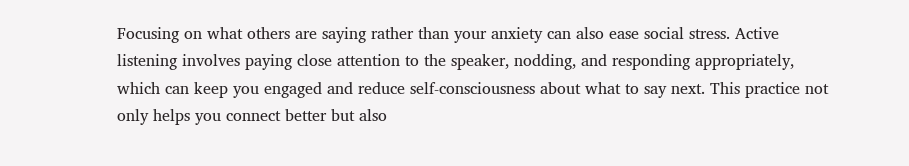Focusing on what others are saying rather than your anxiety can also ease social stress. Active listening involves paying close attention to the speaker, nodding, and responding appropriately, which can keep you engaged and reduce self-consciousness about what to say next. This practice not only helps you connect better but also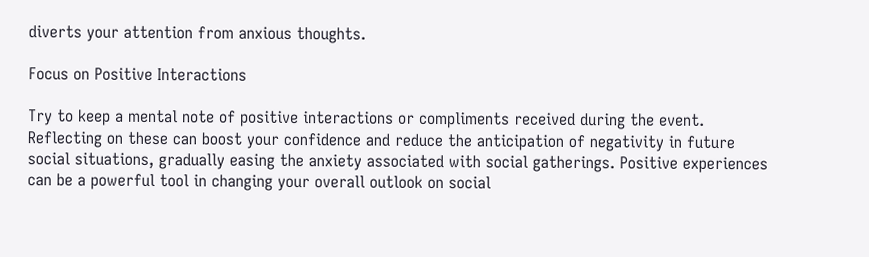diverts your attention from anxious thoughts.

Focus on Positive Interactions

Try to keep a mental note of positive interactions or compliments received during the event. Reflecting on these can boost your confidence and reduce the anticipation of negativity in future social situations, gradually easing the anxiety associated with social gatherings. Positive experiences can be a powerful tool in changing your overall outlook on social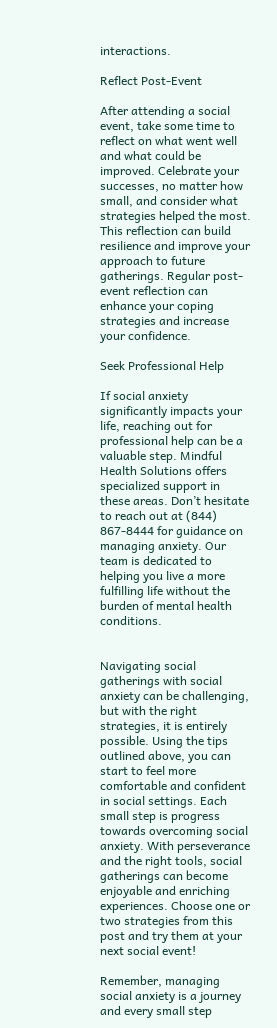interactions.

Reflect Post-Event

After attending a social event, take some time to reflect on what went well and what could be improved. Celebrate your successes, no matter how small, and consider what strategies helped the most. This reflection can build resilience and improve your approach to future gatherings. Regular post-event reflection can enhance your coping strategies and increase your confidence.

Seek Professional Help

If social anxiety significantly impacts your life, reaching out for professional help can be a valuable step. Mindful Health Solutions offers specialized support in these areas. Don’t hesitate to reach out at (844) 867-8444 for guidance on managing anxiety. Our team is dedicated to helping you live a more fulfilling life without the burden of mental health conditions.


Navigating social gatherings with social anxiety can be challenging, but with the right strategies, it is entirely possible. Using the tips outlined above, you can start to feel more comfortable and confident in social settings. Each small step is progress towards overcoming social anxiety. With perseverance and the right tools, social gatherings can become enjoyable and enriching experiences. Choose one or two strategies from this post and try them at your next social event!

Remember, managing social anxiety is a journey and every small step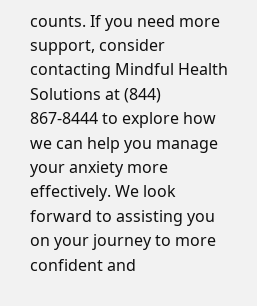counts. If you need more support, consider contacting Mindful Health Solutions at (844) 867-8444 to explore how we can help you manage your anxiety more effectively. We look forward to assisting you on your journey to more confident and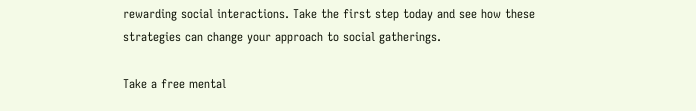rewarding social interactions. Take the first step today and see how these strategies can change your approach to social gatherings.

Take a free mental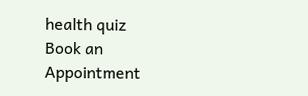health quiz
Book an Appointment